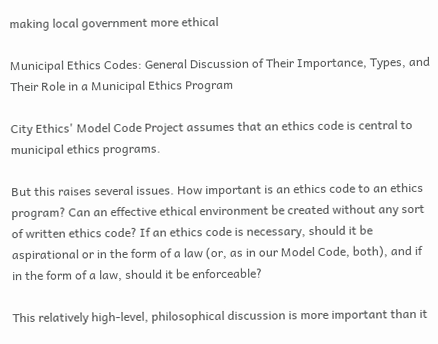making local government more ethical

Municipal Ethics Codes: General Discussion of Their Importance, Types, and Their Role in a Municipal Ethics Program

City Ethics' Model Code Project assumes that an ethics code is central to municipal ethics programs.

But this raises several issues. How important is an ethics code to an ethics program? Can an effective ethical environment be created without any sort of written ethics code? If an ethics code is necessary, should it be aspirational or in the form of a law (or, as in our Model Code, both), and if in the form of a law, should it be enforceable?

This relatively high-level, philosophical discussion is more important than it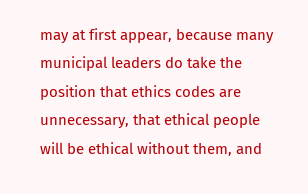may at first appear, because many municipal leaders do take the position that ethics codes are unnecessary, that ethical people will be ethical without them, and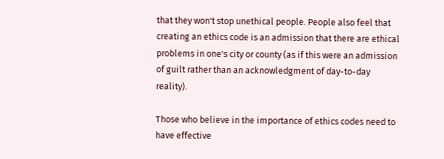that they won't stop unethical people. People also feel that creating an ethics code is an admission that there are ethical problems in one's city or county (as if this were an admission of guilt rather than an acknowledgment of day-to-day reality).

Those who believe in the importance of ethics codes need to have effective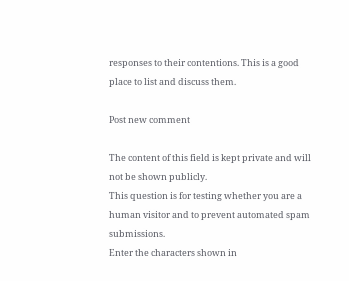responses to their contentions. This is a good place to list and discuss them.

Post new comment

The content of this field is kept private and will not be shown publicly.
This question is for testing whether you are a human visitor and to prevent automated spam submissions.
Enter the characters shown in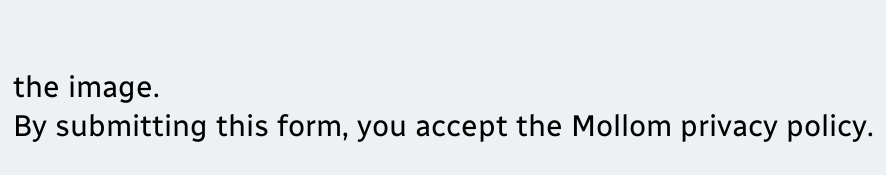the image.
By submitting this form, you accept the Mollom privacy policy.